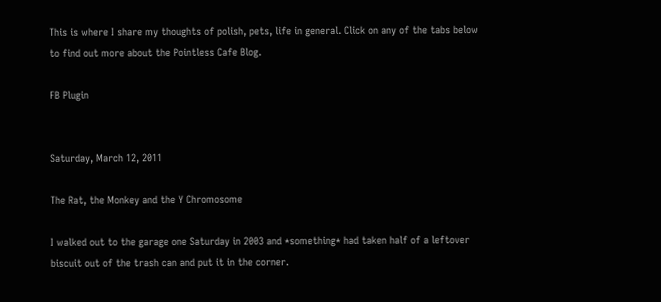This is where I share my thoughts of polish, pets, life in general. Click on any of the tabs below to find out more about the Pointless Cafe Blog.

FB Plugin


Saturday, March 12, 2011

The Rat, the Monkey and the Y Chromosome

I walked out to the garage one Saturday in 2003 and *something* had taken half of a leftover biscuit out of the trash can and put it in the corner.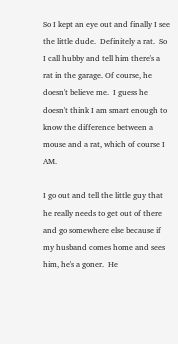So I kept an eye out and finally I see the little dude.  Definitely a rat.  So I call hubby and tell him there's a rat in the garage. Of course, he doesn't believe me.  I guess he doesn't think I am smart enough to know the difference between a mouse and a rat, which of course I AM.

I go out and tell the little guy that he really needs to get out of there and go somewhere else because if my husband comes home and sees him, he's a goner.  He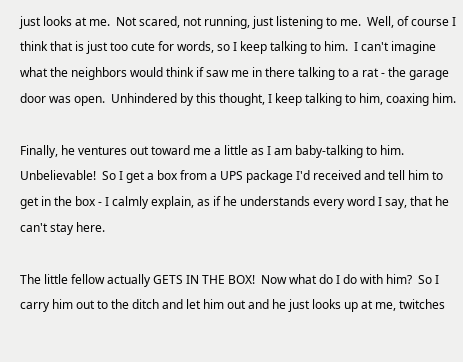just looks at me.  Not scared, not running, just listening to me.  Well, of course I think that is just too cute for words, so I keep talking to him.  I can't imagine what the neighbors would think if saw me in there talking to a rat - the garage door was open.  Unhindered by this thought, I keep talking to him, coaxing him.

Finally, he ventures out toward me a little as I am baby-talking to him. Unbelievable!  So I get a box from a UPS package I'd received and tell him to get in the box - I calmly explain, as if he understands every word I say, that he can't stay here.

The little fellow actually GETS IN THE BOX!  Now what do I do with him?  So I carry him out to the ditch and let him out and he just looks up at me, twitches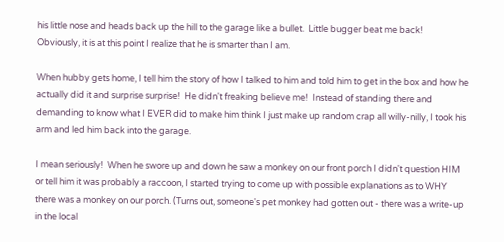his little nose and heads back up the hill to the garage like a bullet.  Little bugger beat me back!  Obviously, it is at this point I realize that he is smarter than I am.

When hubby gets home, I tell him the story of how I talked to him and told him to get in the box and how he actually did it and surprise surprise!  He didn't freaking believe me!  Instead of standing there and demanding to know what I EVER did to make him think I just make up random crap all willy-nilly, I took his arm and led him back into the garage.

I mean seriously!  When he swore up and down he saw a monkey on our front porch I didn't question HIM or tell him it was probably a raccoon, I started trying to come up with possible explanations as to WHY there was a monkey on our porch. (Turns out, someone's pet monkey had gotten out - there was a write-up in the local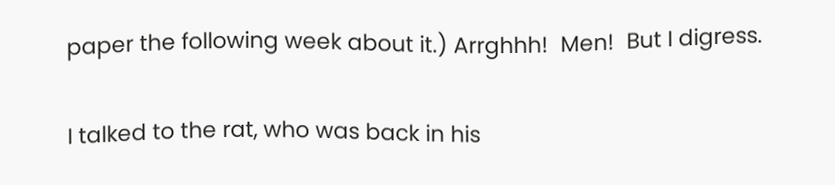paper the following week about it.) Arrghhh!  Men!  But I digress.

I talked to the rat, who was back in his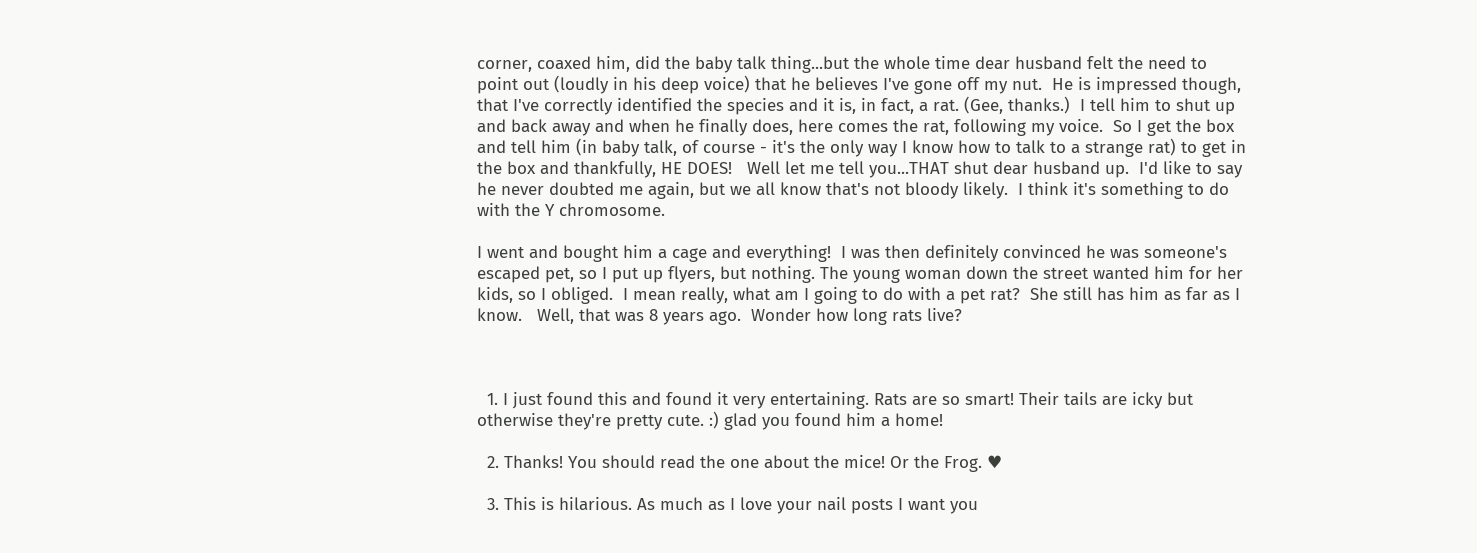corner, coaxed him, did the baby talk thing...but the whole time dear husband felt the need to point out (loudly in his deep voice) that he believes I've gone off my nut.  He is impressed though, that I've correctly identified the species and it is, in fact, a rat. (Gee, thanks.)  I tell him to shut up and back away and when he finally does, here comes the rat, following my voice.  So I get the box and tell him (in baby talk, of course - it's the only way I know how to talk to a strange rat) to get in the box and thankfully, HE DOES!   Well let me tell you...THAT shut dear husband up.  I'd like to say he never doubted me again, but we all know that's not bloody likely.  I think it's something to do with the Y chromosome.

I went and bought him a cage and everything!  I was then definitely convinced he was someone's escaped pet, so I put up flyers, but nothing. The young woman down the street wanted him for her kids, so I obliged.  I mean really, what am I going to do with a pet rat?  She still has him as far as I know.   Well, that was 8 years ago.  Wonder how long rats live?



  1. I just found this and found it very entertaining. Rats are so smart! Their tails are icky but otherwise they're pretty cute. :) glad you found him a home!

  2. Thanks! You should read the one about the mice! Or the Frog. ♥

  3. This is hilarious. As much as I love your nail posts I want you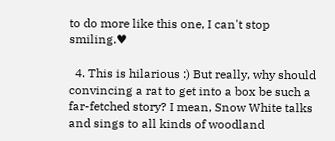to do more like this one, I can't stop smiling.♥

  4. This is hilarious :) But really, why should convincing a rat to get into a box be such a far-fetched story? I mean, Snow White talks and sings to all kinds of woodland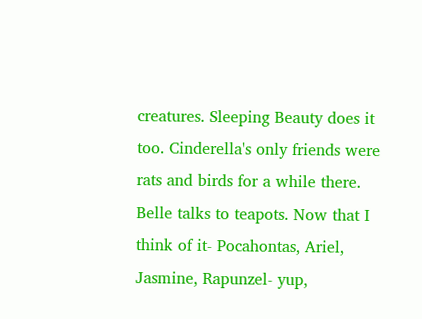creatures. Sleeping Beauty does it too. Cinderella's only friends were rats and birds for a while there. Belle talks to teapots. Now that I think of it- Pocahontas, Ariel, Jasmine, Rapunzel- yup,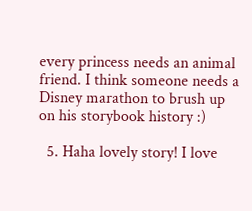every princess needs an animal friend. I think someone needs a Disney marathon to brush up on his storybook history :)

  5. Haha lovely story! I love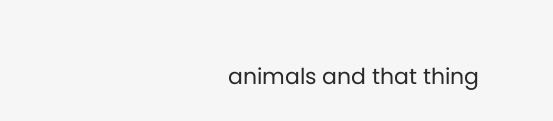animals and that thing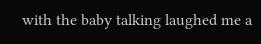with the baby talking laughed me a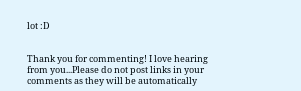lot :D


Thank you for commenting! I love hearing from you...Please do not post links in your comments as they will be automatically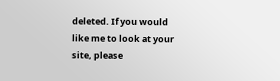deleted. If you would like me to look at your site, please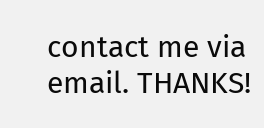contact me via email. THANKS!